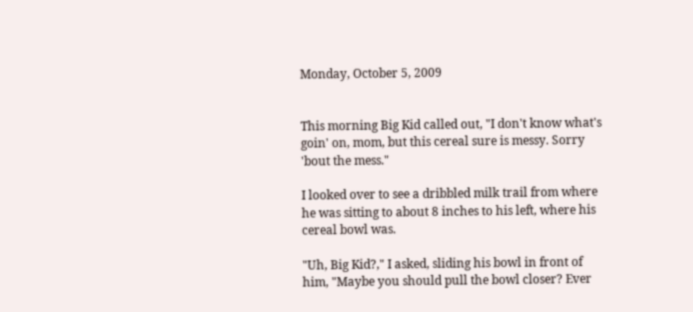Monday, October 5, 2009


This morning Big Kid called out, "I don't know what's goin' on, mom, but this cereal sure is messy. Sorry 'bout the mess."

I looked over to see a dribbled milk trail from where he was sitting to about 8 inches to his left, where his cereal bowl was.

"Uh, Big Kid?," I asked, sliding his bowl in front of him, "Maybe you should pull the bowl closer? Ever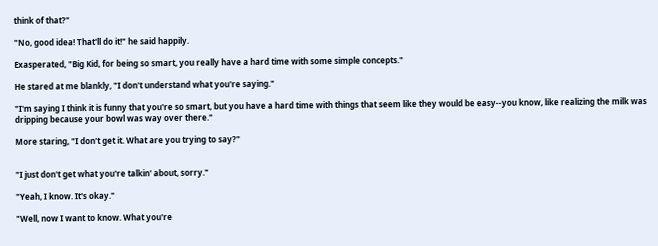think of that?"

"No, good idea! That'll do it!" he said happily.

Exasperated, "Big Kid, for being so smart, you really have a hard time with some simple concepts."

He stared at me blankly, "I don't understand what you're saying."

"I'm saying I think it is funny that you're so smart, but you have a hard time with things that seem like they would be easy--you know, like realizing the milk was dripping because your bowl was way over there."

More staring, "I don't get it. What are you trying to say?"


"I just don't get what you're talkin' about, sorry."

"Yeah, I know. It's okay."

"Well, now I want to know. What you're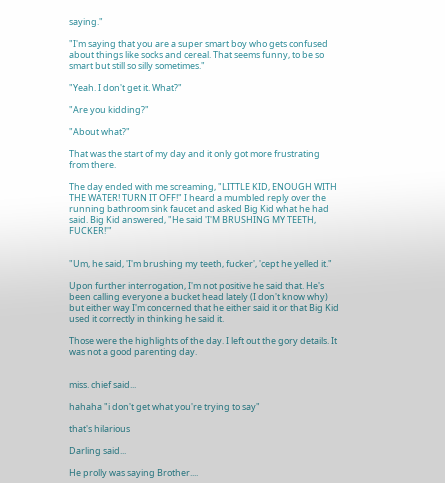saying."

"I'm saying that you are a super smart boy who gets confused about things like socks and cereal. That seems funny, to be so smart but still so silly sometimes."

"Yeah. I don't get it. What?"

"Are you kidding?"

"About what?"

That was the start of my day and it only got more frustrating from there.

The day ended with me screaming, "LITTLE KID, ENOUGH WITH THE WATER! TURN IT OFF!" I heard a mumbled reply over the running bathroom sink faucet and asked Big Kid what he had said. Big Kid answered, "He said 'I'M BRUSHING MY TEETH, FUCKER!'"


"Um, he said, 'I'm brushing my teeth, fucker', 'cept he yelled it."

Upon further interrogation, I'm not positive he said that. He's been calling everyone a bucket head lately (I don't know why) but either way I'm concerned that he either said it or that Big Kid used it correctly in thinking he said it.

Those were the highlights of the day. I left out the gory details. It was not a good parenting day.


miss. chief said...

hahaha "i don't get what you're trying to say"

that's hilarious

Darling said...

He prolly was saying Brother....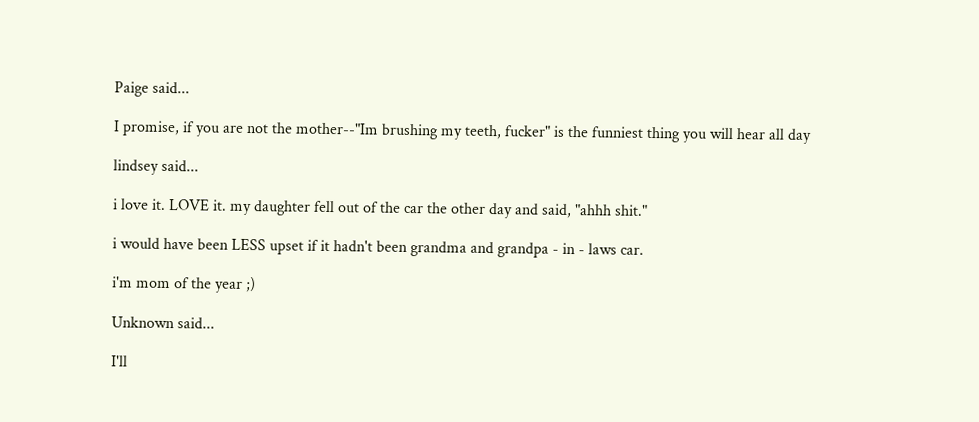Paige said...

I promise, if you are not the mother--"Im brushing my teeth, fucker" is the funniest thing you will hear all day

lindsey said...

i love it. LOVE it. my daughter fell out of the car the other day and said, "ahhh shit."

i would have been LESS upset if it hadn't been grandma and grandpa - in - laws car.

i'm mom of the year ;)

Unknown said...

I'll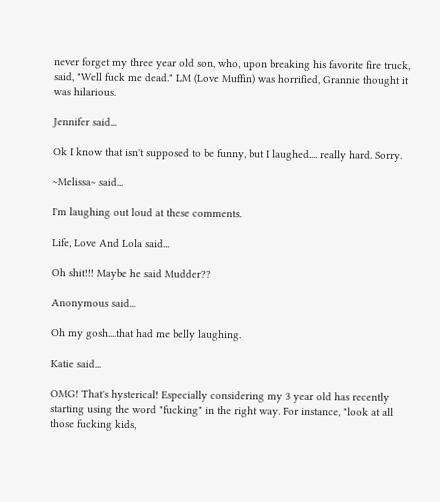never forget my three year old son, who, upon breaking his favorite fire truck, said, "Well fuck me dead." LM (Love Muffin) was horrified, Grannie thought it was hilarious.

Jennifer said...

Ok I know that isn't supposed to be funny, but I laughed.... really hard. Sorry.

~Melissa~ said...

I'm laughing out loud at these comments.

Life, Love And Lola said...

Oh shit!!! Maybe he said Mudder??

Anonymous said...

Oh my gosh....that had me belly laughing.

Katie said...

OMG! That's hysterical! Especially considering my 3 year old has recently starting using the word "fucking" in the right way. For instance, "look at all those fucking kids,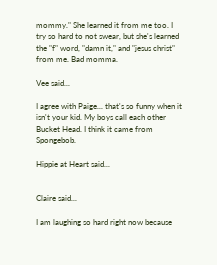mommy." She learned it from me too. I try so hard to not swear, but she's learned the "f" word, "damn it," and "jesus christ" from me. Bad momma.

Vee said...

I agree with Paige... that's so funny when it isn't your kid. My boys call each other Bucket Head. I think it came from Spongebob.

Hippie at Heart said...


Claire said...

I am laughing so hard right now because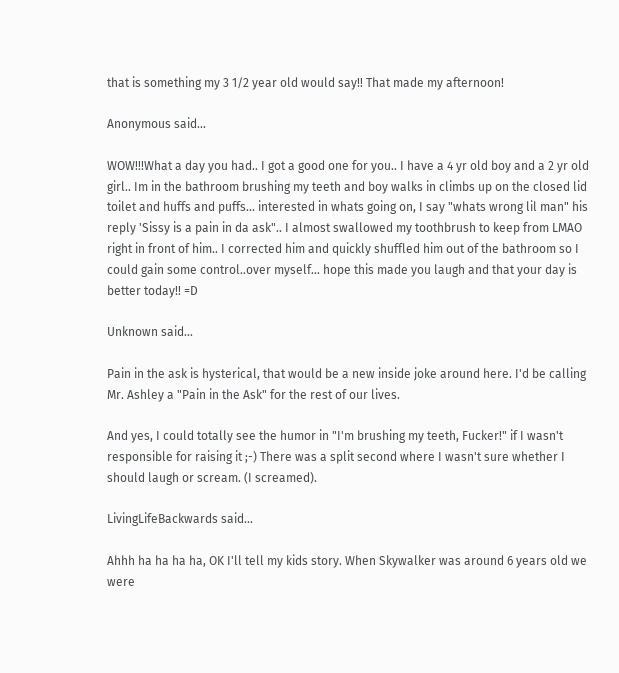that is something my 3 1/2 year old would say!! That made my afternoon!

Anonymous said...

WOW!!!What a day you had.. I got a good one for you.. I have a 4 yr old boy and a 2 yr old girl.. Im in the bathroom brushing my teeth and boy walks in climbs up on the closed lid toilet and huffs and puffs... interested in whats going on, I say "whats wrong lil man" his reply 'Sissy is a pain in da ask".. I almost swallowed my toothbrush to keep from LMAO right in front of him.. I corrected him and quickly shuffled him out of the bathroom so I could gain some control..over myself... hope this made you laugh and that your day is better today!! =D

Unknown said...

Pain in the ask is hysterical, that would be a new inside joke around here. I'd be calling Mr. Ashley a "Pain in the Ask" for the rest of our lives.

And yes, I could totally see the humor in "I'm brushing my teeth, Fucker!" if I wasn't responsible for raising it ;-) There was a split second where I wasn't sure whether I should laugh or scream. (I screamed).

LivingLifeBackwards said...

Ahhh ha ha ha ha, OK I'll tell my kids story. When Skywalker was around 6 years old we were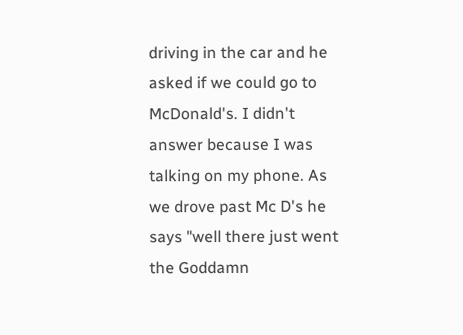driving in the car and he asked if we could go to McDonald's. I didn't answer because I was talking on my phone. As we drove past Mc D's he says "well there just went the Goddamn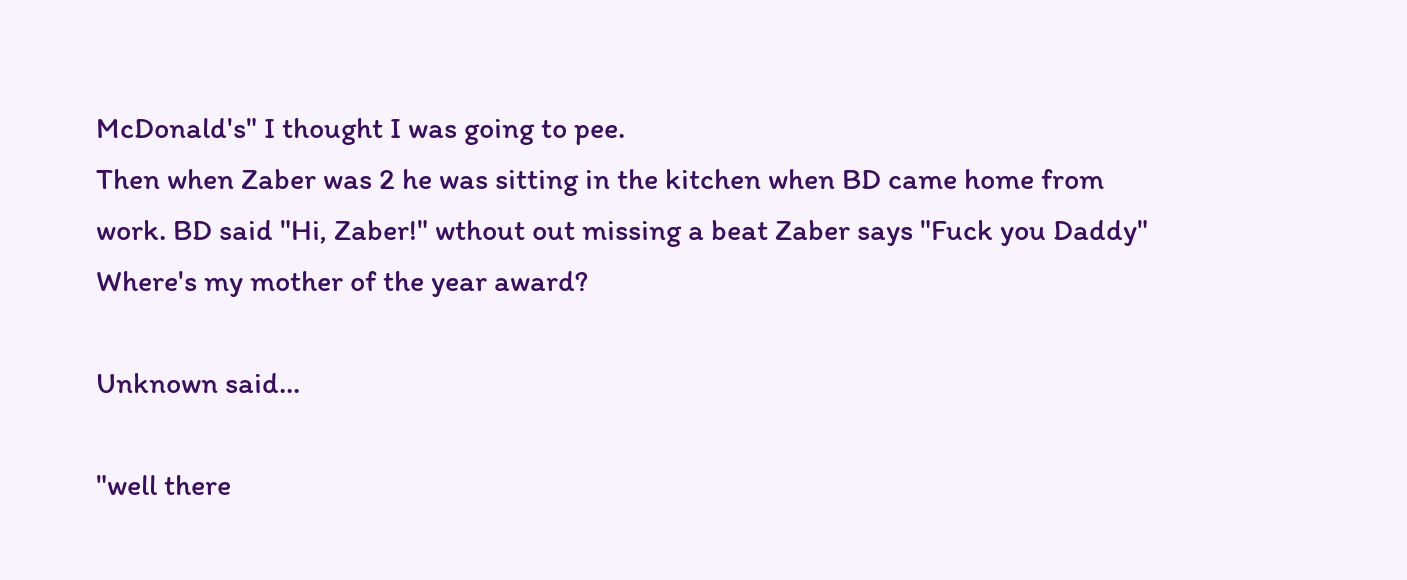McDonald's" I thought I was going to pee.
Then when Zaber was 2 he was sitting in the kitchen when BD came home from work. BD said "Hi, Zaber!" wthout out missing a beat Zaber says "Fuck you Daddy"
Where's my mother of the year award?

Unknown said...

"well there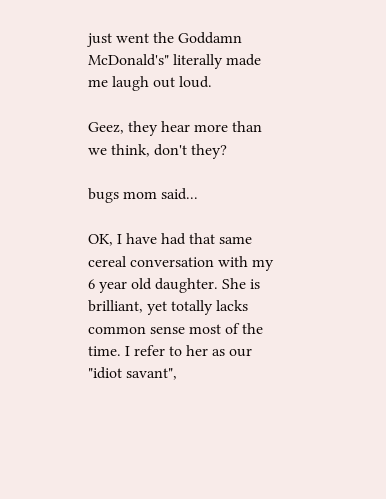just went the Goddamn McDonald's" literally made me laugh out loud.

Geez, they hear more than we think, don't they?

bugs mom said...

OK, I have had that same cereal conversation with my 6 year old daughter. She is brilliant, yet totally lacks common sense most of the time. I refer to her as our "idiot savant",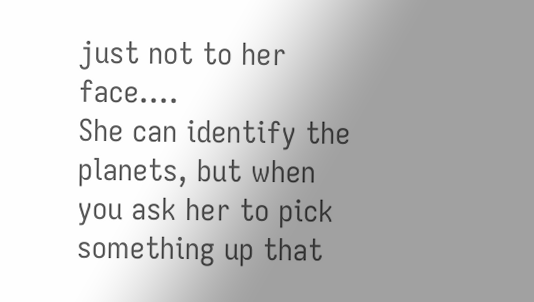just not to her face....
She can identify the planets, but when you ask her to pick something up that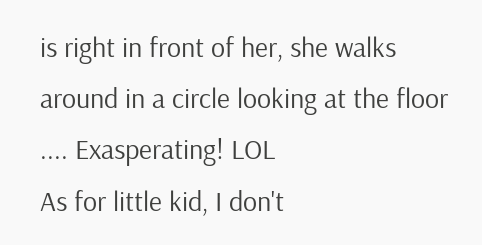is right in front of her, she walks around in a circle looking at the floor .... Exasperating! LOL
As for little kid, I don't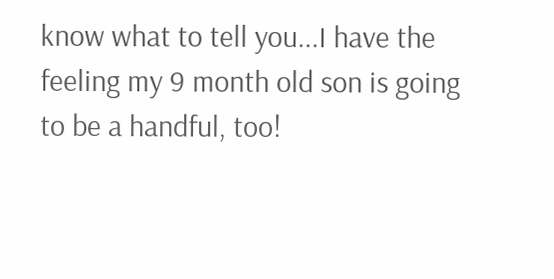know what to tell you...I have the feeling my 9 month old son is going to be a handful, too!